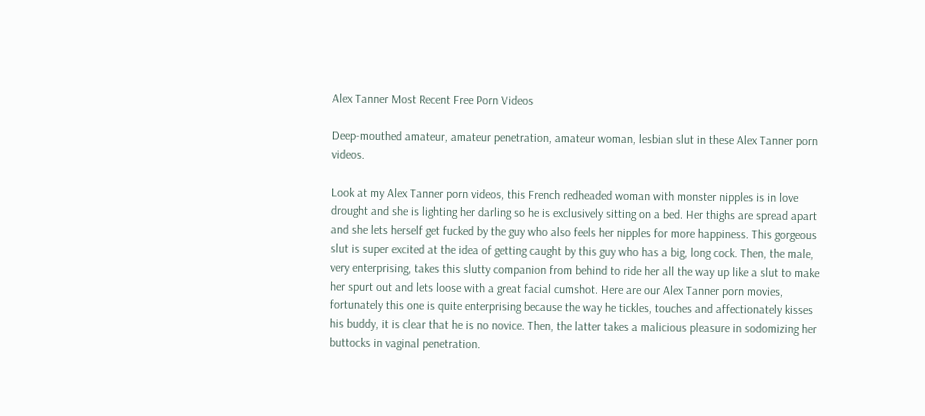Alex Tanner Most Recent Free Porn Videos

Deep-mouthed amateur, amateur penetration, amateur woman, lesbian slut in these Alex Tanner porn videos.

Look at my Alex Tanner porn videos, this French redheaded woman with monster nipples is in love drought and she is lighting her darling so he is exclusively sitting on a bed. Her thighs are spread apart and she lets herself get fucked by the guy who also feels her nipples for more happiness. This gorgeous slut is super excited at the idea of getting caught by this guy who has a big, long cock. Then, the male, very enterprising, takes this slutty companion from behind to ride her all the way up like a slut to make her spurt out and lets loose with a great facial cumshot. Here are our Alex Tanner porn movies, fortunately this one is quite enterprising because the way he tickles, touches and affectionately kisses his buddy, it is clear that he is no novice. Then, the latter takes a malicious pleasure in sodomizing her buttocks in vaginal penetration.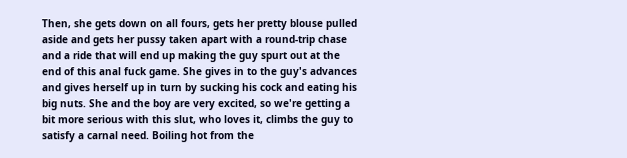Then, she gets down on all fours, gets her pretty blouse pulled aside and gets her pussy taken apart with a round-trip chase and a ride that will end up making the guy spurt out at the end of this anal fuck game. She gives in to the guy's advances and gives herself up in turn by sucking his cock and eating his big nuts. She and the boy are very excited, so we're getting a bit more serious with this slut, who loves it, climbs the guy to satisfy a carnal need. Boiling hot from the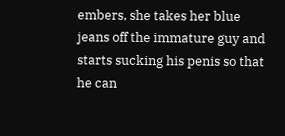embers, she takes her blue jeans off the immature guy and starts sucking his penis so that he can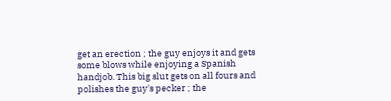get an erection ; the guy enjoys it and gets some blows while enjoying a Spanish handjob. This big slut gets on all fours and polishes the guy's pecker ; the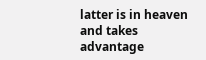latter is in heaven and takes advantage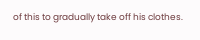of this to gradually take off his clothes.